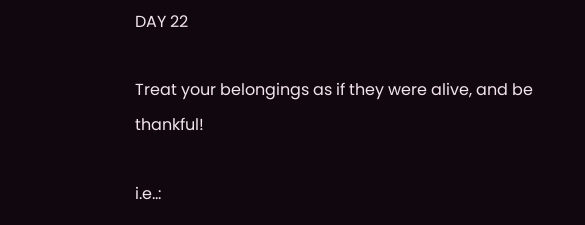DAY 22

Treat your belongings as if they were alive, and be thankful!

i.e..: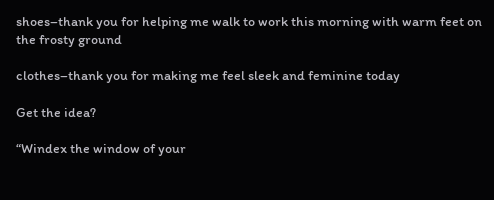shoes–thank you for helping me walk to work this morning with warm feet on the frosty ground

clothes–thank you for making me feel sleek and feminine today

Get the idea?

“Windex the window of your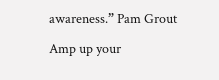awareness.” Pam Grout

Amp up your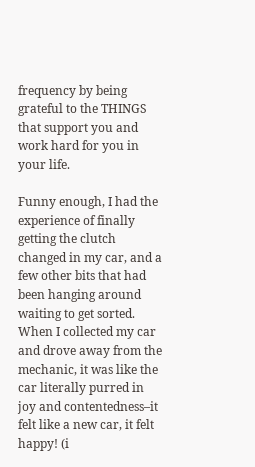frequency by being grateful to the THINGS that support you and work hard for you in your life.

Funny enough, I had the experience of finally getting the clutch changed in my car, and a few other bits that had been hanging around waiting to get sorted. When I collected my car and drove away from the mechanic, it was like the car literally purred in joy and contentedness–it felt like a new car, it felt happy! (i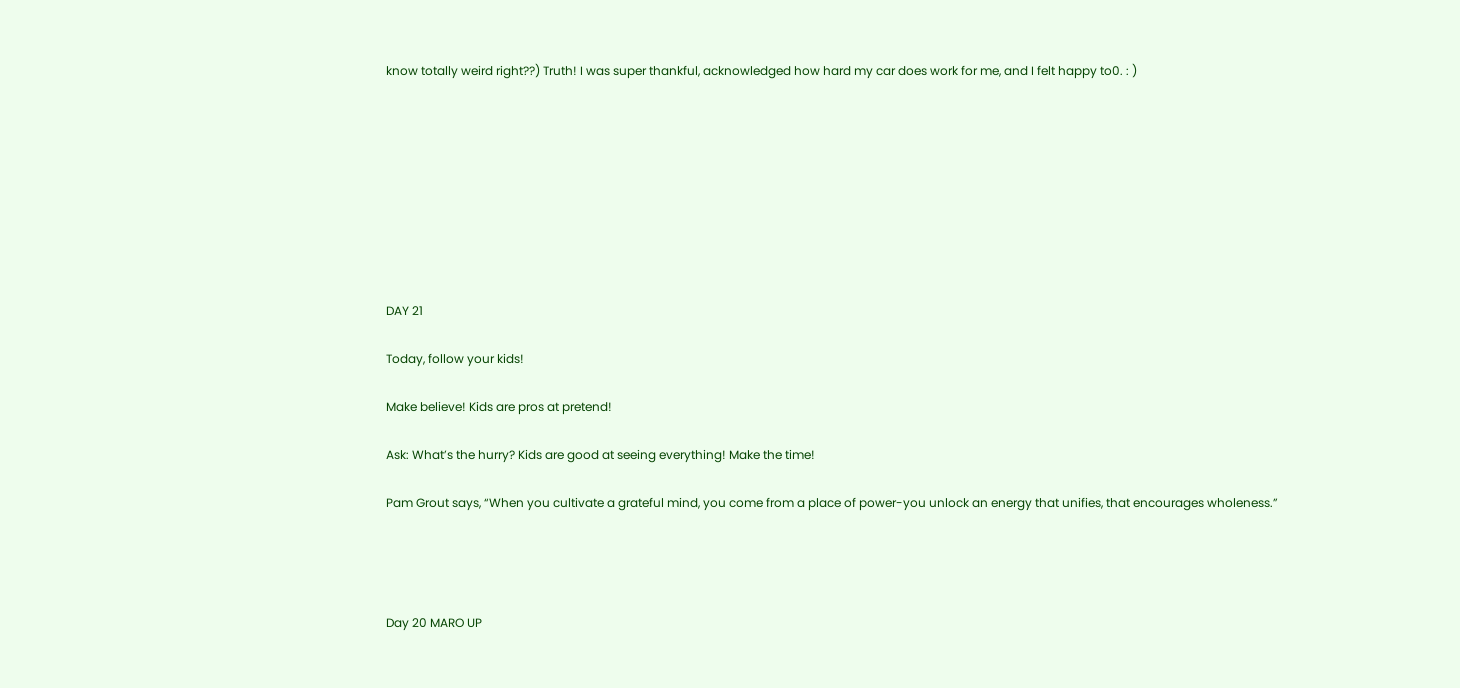know totally weird right??) Truth! I was super thankful, acknowledged how hard my car does work for me, and I felt happy to0. : )









DAY 21

Today, follow your kids!

Make believe! Kids are pros at pretend!

Ask: What’s the hurry? Kids are good at seeing everything! Make the time!

Pam Grout says, “When you cultivate a grateful mind, you come from a place of power-you unlock an energy that unifies, that encourages wholeness.”




Day 20 MARO UP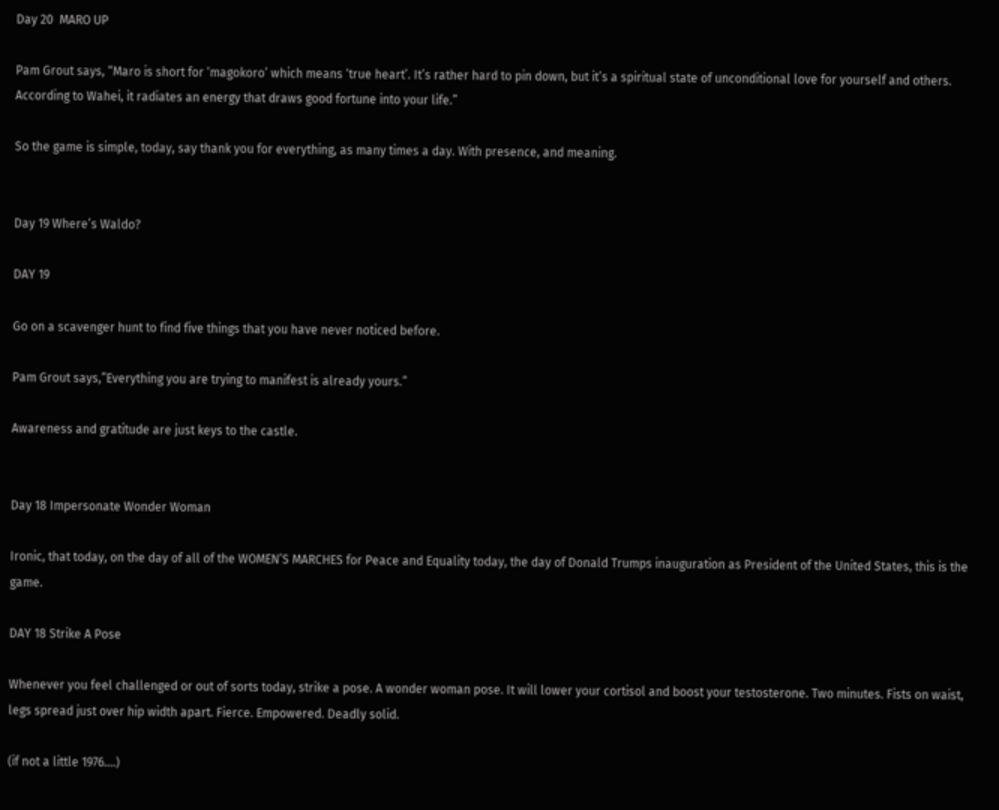Day 20  MARO UP

Pam Grout says, “Maro is short for ‘magokoro’ which means ‘true heart’. It’s rather hard to pin down, but it’s a spiritual state of unconditional love for yourself and others. According to Wahei, it radiates an energy that draws good fortune into your life.”

So the game is simple, today, say thank you for everything, as many times a day. With presence, and meaning.


Day 19 Where’s Waldo?

DAY 19

Go on a scavenger hunt to find five things that you have never noticed before.

Pam Grout says,”Everything you are trying to manifest is already yours.”

Awareness and gratitude are just keys to the castle.


Day 18 Impersonate Wonder Woman

Ironic, that today, on the day of all of the WOMEN’S MARCHES for Peace and Equality today, the day of Donald Trumps inauguration as President of the United States, this is the game.

DAY 18 Strike A Pose

Whenever you feel challenged or out of sorts today, strike a pose. A wonder woman pose. It will lower your cortisol and boost your testosterone. Two minutes. Fists on waist, legs spread just over hip width apart. Fierce. Empowered. Deadly solid.

(if not a little 1976….)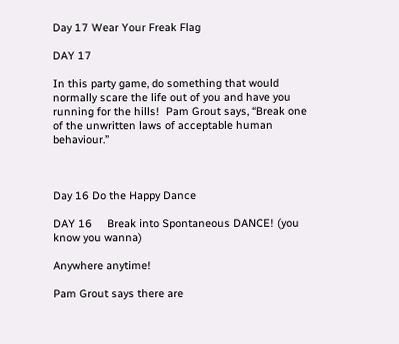Day 17 Wear Your Freak Flag

DAY 17

In this party game, do something that would normally scare the life out of you and have you running for the hills!  Pam Grout says, “Break one of the unwritten laws of acceptable human behaviour.”



Day 16 Do the Happy Dance

DAY 16     Break into Spontaneous DANCE! (you know you wanna)

Anywhere anytime!

Pam Grout says there are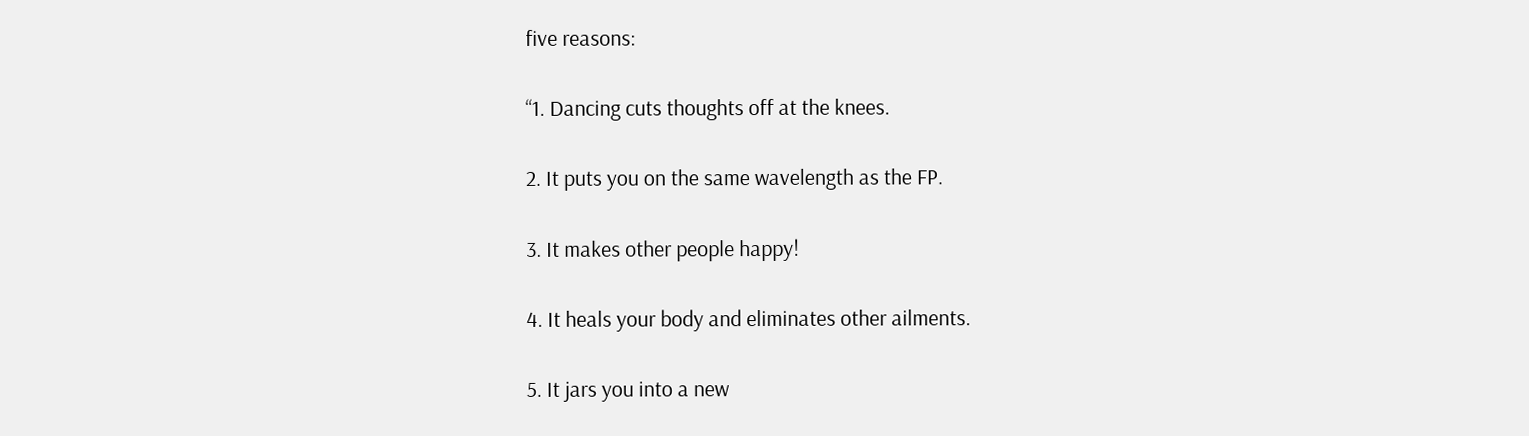five reasons:

“1. Dancing cuts thoughts off at the knees.

2. It puts you on the same wavelength as the FP.

3. It makes other people happy!

4. It heals your body and eliminates other ailments.

5. It jars you into a new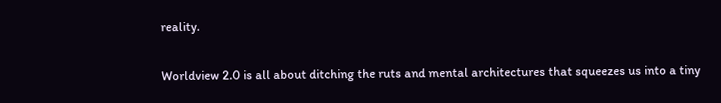reality.

Worldview 2.0 is all about ditching the ruts and mental architectures that squeezes us into a tiny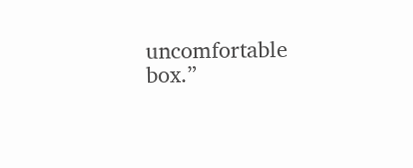uncomfortable box.”